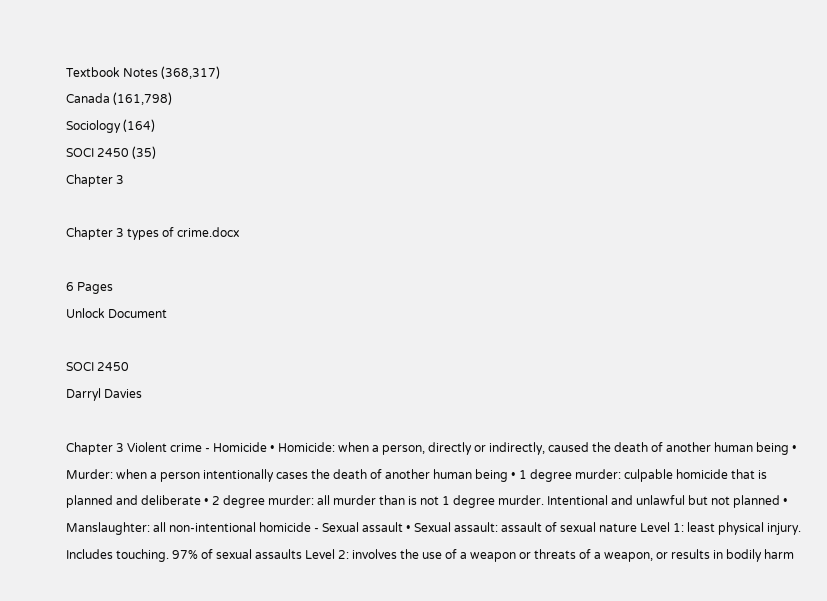Textbook Notes (368,317)
Canada (161,798)
Sociology (164)
SOCI 2450 (35)
Chapter 3

Chapter 3 types of crime.docx

6 Pages
Unlock Document

SOCI 2450
Darryl Davies

Chapter 3 Violent crime - Homicide • Homicide: when a person, directly or indirectly, caused the death of another human being • Murder: when a person intentionally cases the death of another human being • 1 degree murder: culpable homicide that is planned and deliberate • 2 degree murder: all murder than is not 1 degree murder. Intentional and unlawful but not planned • Manslaughter: all non-intentional homicide - Sexual assault • Sexual assault: assault of sexual nature Level 1: least physical injury. Includes touching. 97% of sexual assaults Level 2: involves the use of a weapon or threats of a weapon, or results in bodily harm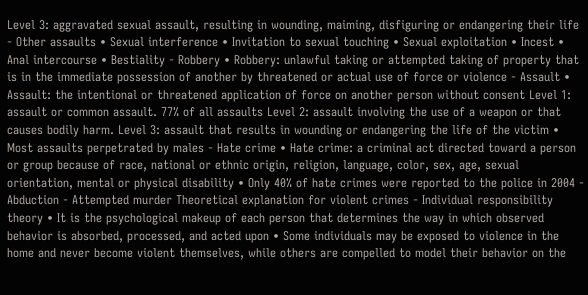Level 3: aggravated sexual assault, resulting in wounding, maiming, disfiguring or endangering their life - Other assaults • Sexual interference • Invitation to sexual touching • Sexual exploitation • Incest • Anal intercourse • Bestiality - Robbery • Robbery: unlawful taking or attempted taking of property that is in the immediate possession of another by threatened or actual use of force or violence - Assault • Assault: the intentional or threatened application of force on another person without consent Level 1: assault or common assault. 77% of all assaults Level 2: assault involving the use of a weapon or that causes bodily harm. Level 3: assault that results in wounding or endangering the life of the victim • Most assaults perpetrated by males - Hate crime • Hate crime: a criminal act directed toward a person or group because of race, national or ethnic origin, religion, language, color, sex, age, sexual orientation, mental or physical disability • Only 40% of hate crimes were reported to the police in 2004 - Abduction - Attempted murder Theoretical explanation for violent crimes - Individual responsibility theory • It is the psychological makeup of each person that determines the way in which observed behavior is absorbed, processed, and acted upon • Some individuals may be exposed to violence in the home and never become violent themselves, while others are compelled to model their behavior on the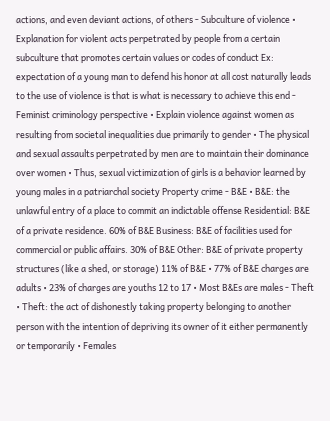actions, and even deviant actions, of others - Subculture of violence • Explanation for violent acts perpetrated by people from a certain subculture that promotes certain values or codes of conduct Ex: expectation of a young man to defend his honor at all cost naturally leads to the use of violence is that is what is necessary to achieve this end - Feminist criminology perspective • Explain violence against women as resulting from societal inequalities due primarily to gender • The physical and sexual assaults perpetrated by men are to maintain their dominance over women • Thus, sexual victimization of girls is a behavior learned by young males in a patriarchal society Property crime - B&E • B&E: the unlawful entry of a place to commit an indictable offense Residential: B&E of a private residence. 60% of B&E Business: B&E of facilities used for commercial or public affairs. 30% of B&E Other: B&E of private property structures (like a shed, or storage) 11% of B&E • 77% of B&E charges are adults • 23% of charges are youths 12 to 17 • Most B&Es are males - Theft • Theft: the act of dishonestly taking property belonging to another person with the intention of depriving its owner of it either permanently or temporarily • Females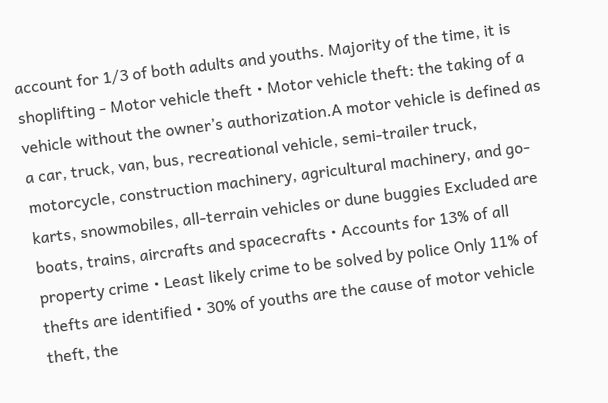account for 1/3 of both adults and youths. Majority of the time, it is shoplifting - Motor vehicle theft • Motor vehicle theft: the taking of a vehicle without the owner’s authorization.A motor vehicle is defined as a car, truck, van, bus, recreational vehicle, semi-trailer truck, motorcycle, construction machinery, agricultural machinery, and go-karts, snowmobiles, all-terrain vehicles or dune buggies Excluded are boats, trains, aircrafts and spacecrafts • Accounts for 13% of all property crime • Least likely crime to be solved by police Only 11% of thefts are identified • 30% of youths are the cause of motor vehicle theft, the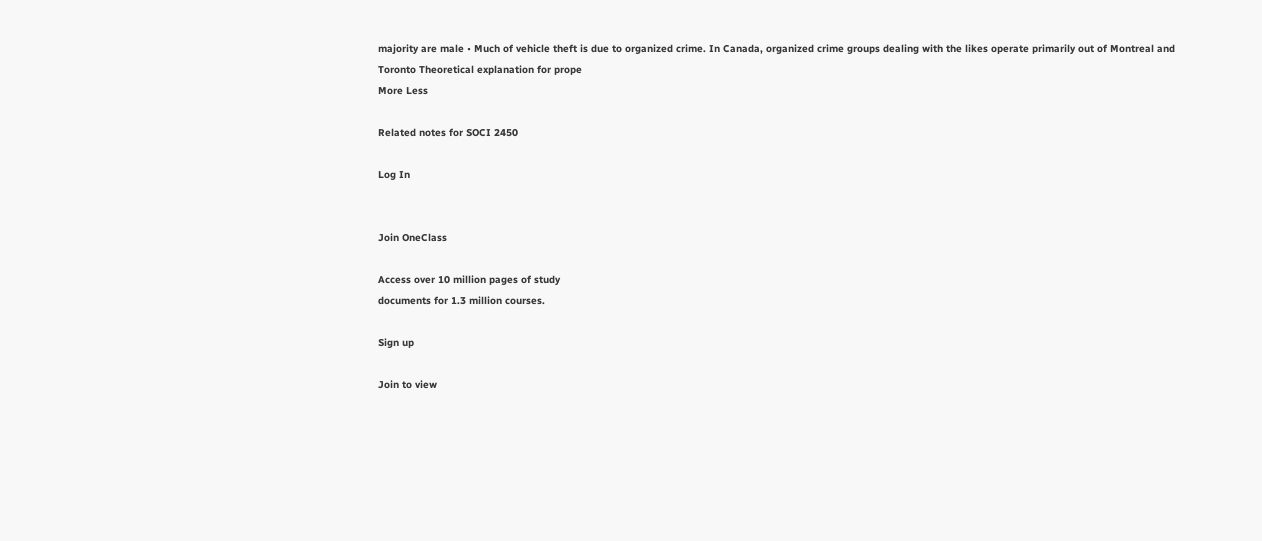majority are male • Much of vehicle theft is due to organized crime. In Canada, organized crime groups dealing with the likes operate primarily out of Montreal and Toronto Theoretical explanation for prope
More Less

Related notes for SOCI 2450

Log In


Join OneClass

Access over 10 million pages of study
documents for 1.3 million courses.

Sign up

Join to view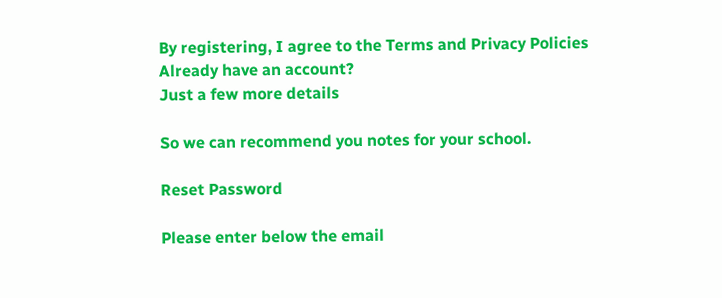By registering, I agree to the Terms and Privacy Policies
Already have an account?
Just a few more details

So we can recommend you notes for your school.

Reset Password

Please enter below the email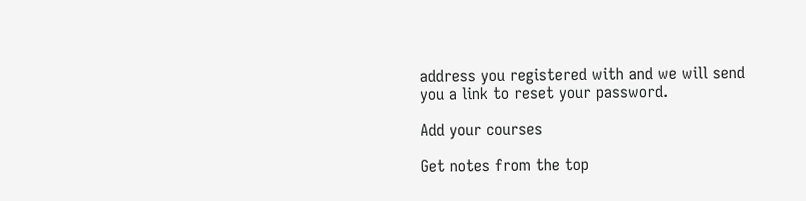address you registered with and we will send you a link to reset your password.

Add your courses

Get notes from the top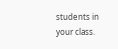students in your class.